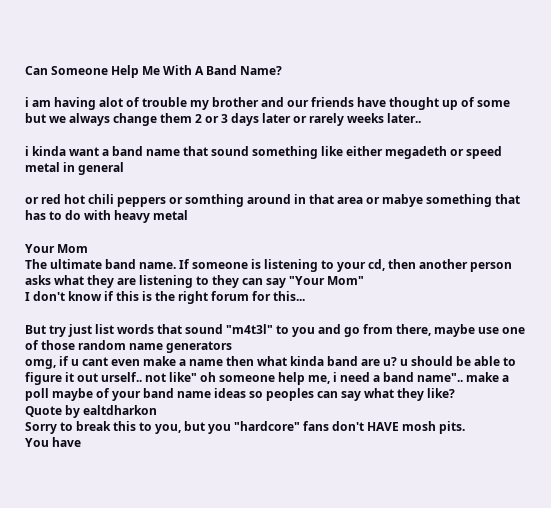Can Someone Help Me With A Band Name?

i am having alot of trouble my brother and our friends have thought up of some but we always change them 2 or 3 days later or rarely weeks later..

i kinda want a band name that sound something like either megadeth or speed metal in general

or red hot chili peppers or somthing around in that area or mabye something that has to do with heavy metal

Your Mom
The ultimate band name. If someone is listening to your cd, then another person asks what they are listening to they can say "Your Mom"
I don't know if this is the right forum for this...

But try just list words that sound "m4t3l" to you and go from there, maybe use one of those random name generators
omg, if u cant even make a name then what kinda band are u? u should be able to figure it out urself.. not like" oh someone help me, i need a band name".. make a poll maybe of your band name ideas so peoples can say what they like?
Quote by ealtdharkon
Sorry to break this to you, but you "hardcore" fans don't HAVE mosh pits.
You have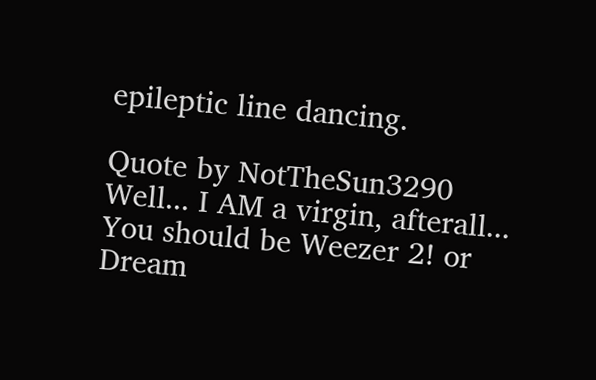epileptic line dancing.

Quote by NotTheSun3290
Well... I AM a virgin, afterall...
You should be Weezer 2! or Dream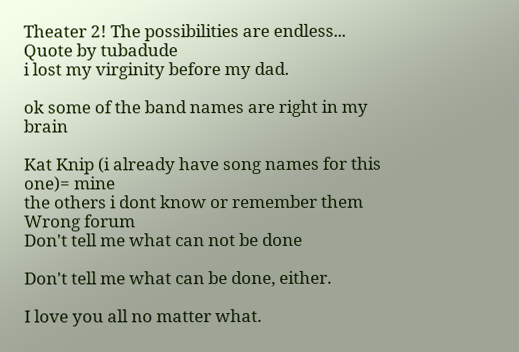Theater 2! The possibilities are endless...
Quote by tubadude
i lost my virginity before my dad.

ok some of the band names are right in my brain

Kat Knip (i already have song names for this one)= mine
the others i dont know or remember them
Wrong forum
Don't tell me what can not be done

Don't tell me what can be done, either.

I love you all no matter what.